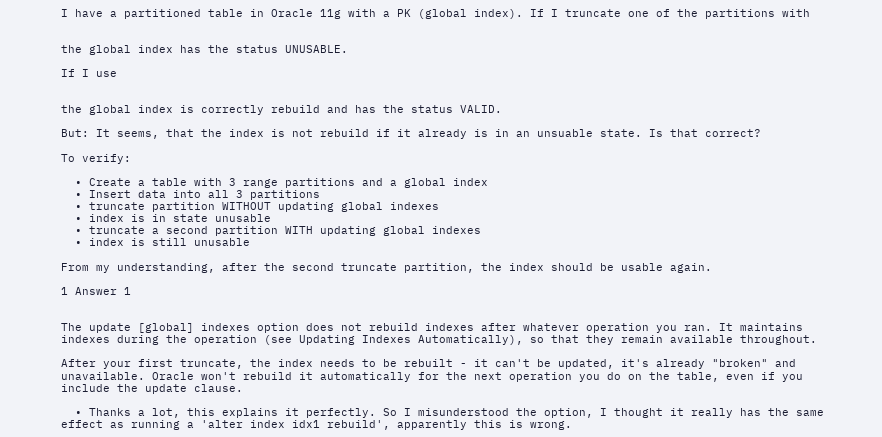I have a partitioned table in Oracle 11g with a PK (global index). If I truncate one of the partitions with


the global index has the status UNUSABLE.

If I use


the global index is correctly rebuild and has the status VALID.

But: It seems, that the index is not rebuild if it already is in an unsuable state. Is that correct?

To verify:

  • Create a table with 3 range partitions and a global index
  • Insert data into all 3 partitions
  • truncate partition WITHOUT updating global indexes
  • index is in state unusable
  • truncate a second partition WITH updating global indexes
  • index is still unusable

From my understanding, after the second truncate partition, the index should be usable again.

1 Answer 1


The update [global] indexes option does not rebuild indexes after whatever operation you ran. It maintains indexes during the operation (see Updating Indexes Automatically), so that they remain available throughout.

After your first truncate, the index needs to be rebuilt - it can't be updated, it's already "broken" and unavailable. Oracle won't rebuild it automatically for the next operation you do on the table, even if you include the update clause.

  • Thanks a lot, this explains it perfectly. So I misunderstood the option, I thought it really has the same effect as running a 'alter index idx1 rebuild', apparently this is wrong.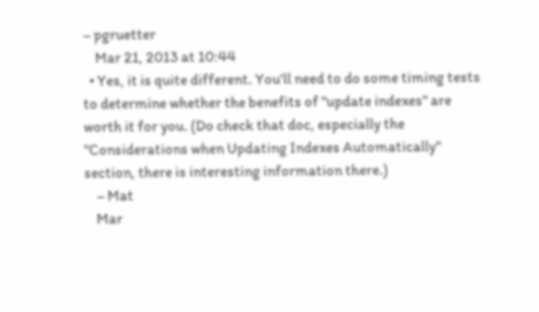– pgruetter
    Mar 21, 2013 at 10:44
  • Yes, it is quite different. You'll need to do some timing tests to determine whether the benefits of "update indexes" are worth it for you. (Do check that doc, especially the "Considerations when Updating Indexes Automatically" section, there is interesting information there.)
    – Mat
    Mar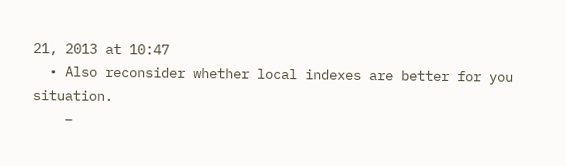21, 2013 at 10:47
  • Also reconsider whether local indexes are better for you situation.
    –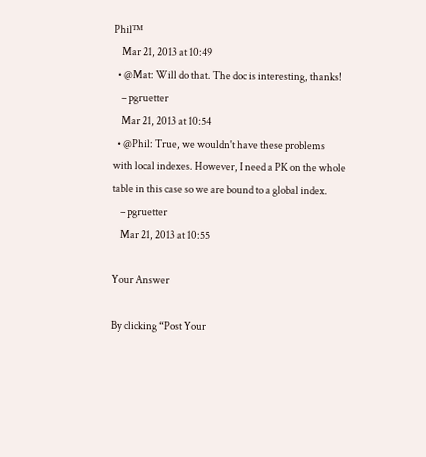Philᵀᴹ
    Mar 21, 2013 at 10:49
  • @Mat: Will do that. The doc is interesting, thanks!
    – pgruetter
    Mar 21, 2013 at 10:54
  • @Phil: True, we wouldn't have these problems with local indexes. However, I need a PK on the whole table in this case so we are bound to a global index.
    – pgruetter
    Mar 21, 2013 at 10:55

Your Answer

By clicking “Post Your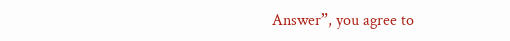Answer”, you agree to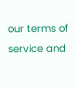our terms of service and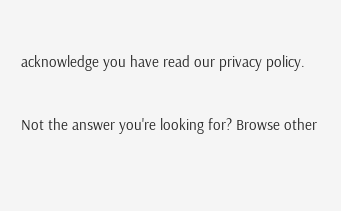acknowledge you have read our privacy policy.

Not the answer you're looking for? Browse other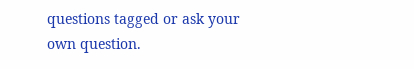questions tagged or ask your own question.